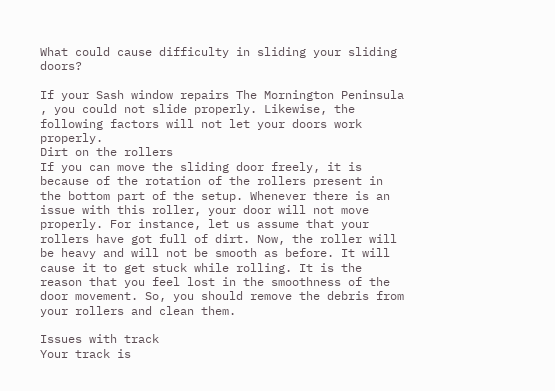What could cause difficulty in sliding your sliding doors?

If your Sash window repairs The Mornington Peninsula , you could not slide properly. Likewise, the following factors will not let your doors work properly.
Dirt on the rollers
If you can move the sliding door freely, it is because of the rotation of the rollers present in the bottom part of the setup. Whenever there is an issue with this roller, your door will not move properly. For instance, let us assume that your rollers have got full of dirt. Now, the roller will be heavy and will not be smooth as before. It will cause it to get stuck while rolling. It is the reason that you feel lost in the smoothness of the door movement. So, you should remove the debris from your rollers and clean them.

Issues with track
Your track is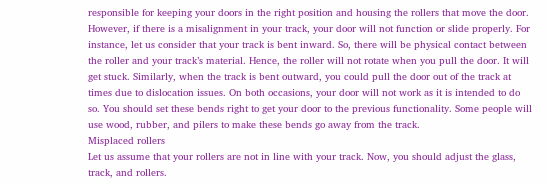responsible for keeping your doors in the right position and housing the rollers that move the door. However, if there is a misalignment in your track, your door will not function or slide properly. For instance, let us consider that your track is bent inward. So, there will be physical contact between the roller and your track’s material. Hence, the roller will not rotate when you pull the door. It will get stuck. Similarly, when the track is bent outward, you could pull the door out of the track at times due to dislocation issues. On both occasions, your door will not work as it is intended to do so. You should set these bends right to get your door to the previous functionality. Some people will use wood, rubber, and pilers to make these bends go away from the track.
Misplaced rollers
Let us assume that your rollers are not in line with your track. Now, you should adjust the glass, track, and rollers.